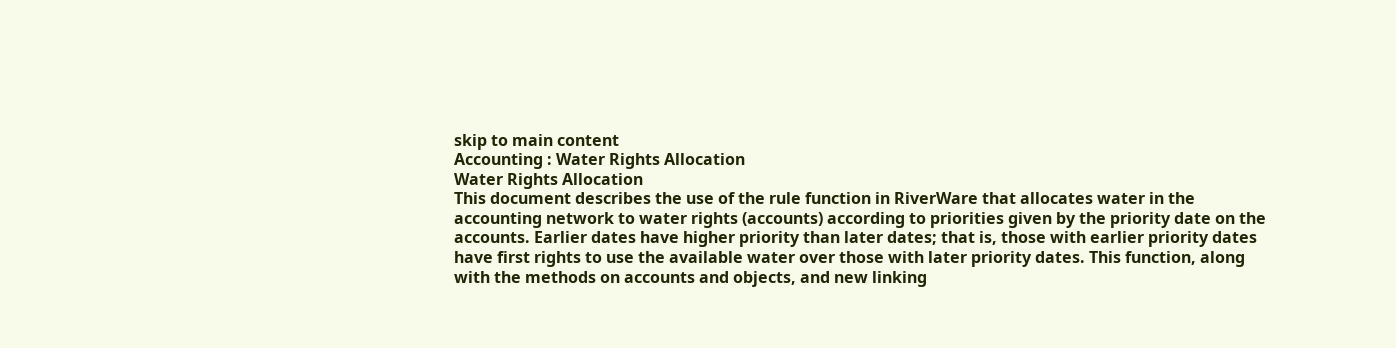skip to main content
Accounting : Water Rights Allocation
Water Rights Allocation
This document describes the use of the rule function in RiverWare that allocates water in the accounting network to water rights (accounts) according to priorities given by the priority date on the accounts. Earlier dates have higher priority than later dates; that is, those with earlier priority dates have first rights to use the available water over those with later priority dates. This function, along with the methods on accounts and objects, and new linking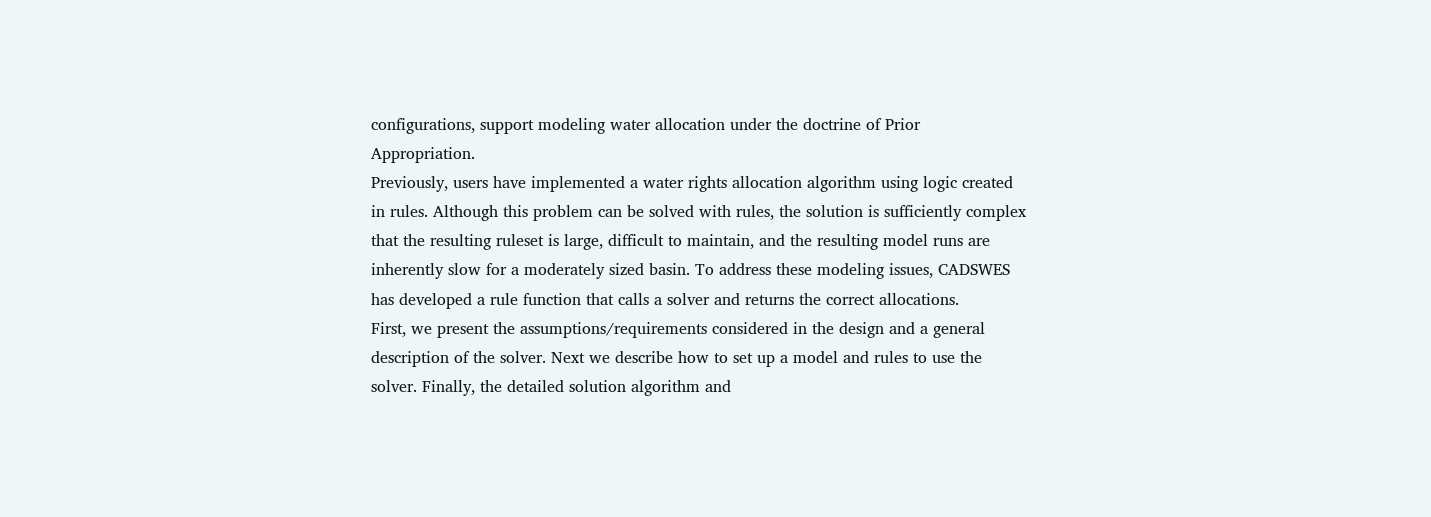configurations, support modeling water allocation under the doctrine of Prior Appropriation.
Previously, users have implemented a water rights allocation algorithm using logic created in rules. Although this problem can be solved with rules, the solution is sufficiently complex that the resulting ruleset is large, difficult to maintain, and the resulting model runs are inherently slow for a moderately sized basin. To address these modeling issues, CADSWES has developed a rule function that calls a solver and returns the correct allocations.
First, we present the assumptions/requirements considered in the design and a general description of the solver. Next we describe how to set up a model and rules to use the solver. Finally, the detailed solution algorithm and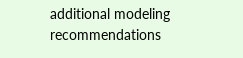additional modeling recommendations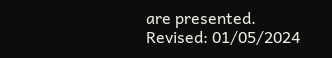are presented.
Revised: 01/05/2024